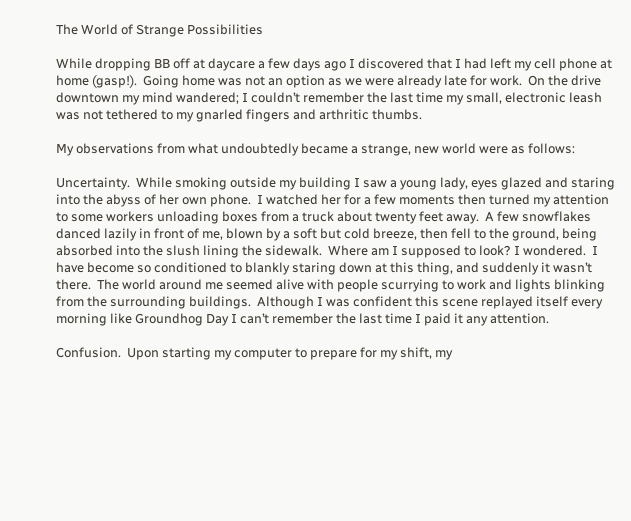The World of Strange Possibilities

While dropping BB off at daycare a few days ago I discovered that I had left my cell phone at home (gasp!).  Going home was not an option as we were already late for work.  On the drive downtown my mind wandered; I couldn’t remember the last time my small, electronic leash was not tethered to my gnarled fingers and arthritic thumbs.

My observations from what undoubtedly became a strange, new world were as follows:

Uncertainty.  While smoking outside my building I saw a young lady, eyes glazed and staring into the abyss of her own phone.  I watched her for a few moments then turned my attention to some workers unloading boxes from a truck about twenty feet away.  A few snowflakes danced lazily in front of me, blown by a soft but cold breeze, then fell to the ground, being absorbed into the slush lining the sidewalk.  Where am I supposed to look? I wondered.  I have become so conditioned to blankly staring down at this thing, and suddenly it wasn’t there.  The world around me seemed alive with people scurrying to work and lights blinking from the surrounding buildings.  Although I was confident this scene replayed itself every morning like Groundhog Day I can’t remember the last time I paid it any attention.

Confusion.  Upon starting my computer to prepare for my shift, my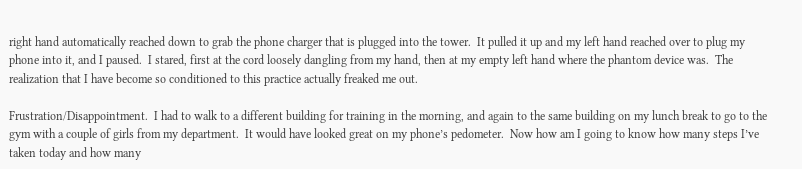right hand automatically reached down to grab the phone charger that is plugged into the tower.  It pulled it up and my left hand reached over to plug my phone into it, and I paused.  I stared, first at the cord loosely dangling from my hand, then at my empty left hand where the phantom device was.  The realization that I have become so conditioned to this practice actually freaked me out.

Frustration/Disappointment.  I had to walk to a different building for training in the morning, and again to the same building on my lunch break to go to the gym with a couple of girls from my department.  It would have looked great on my phone’s pedometer.  Now how am I going to know how many steps I’ve taken today and how many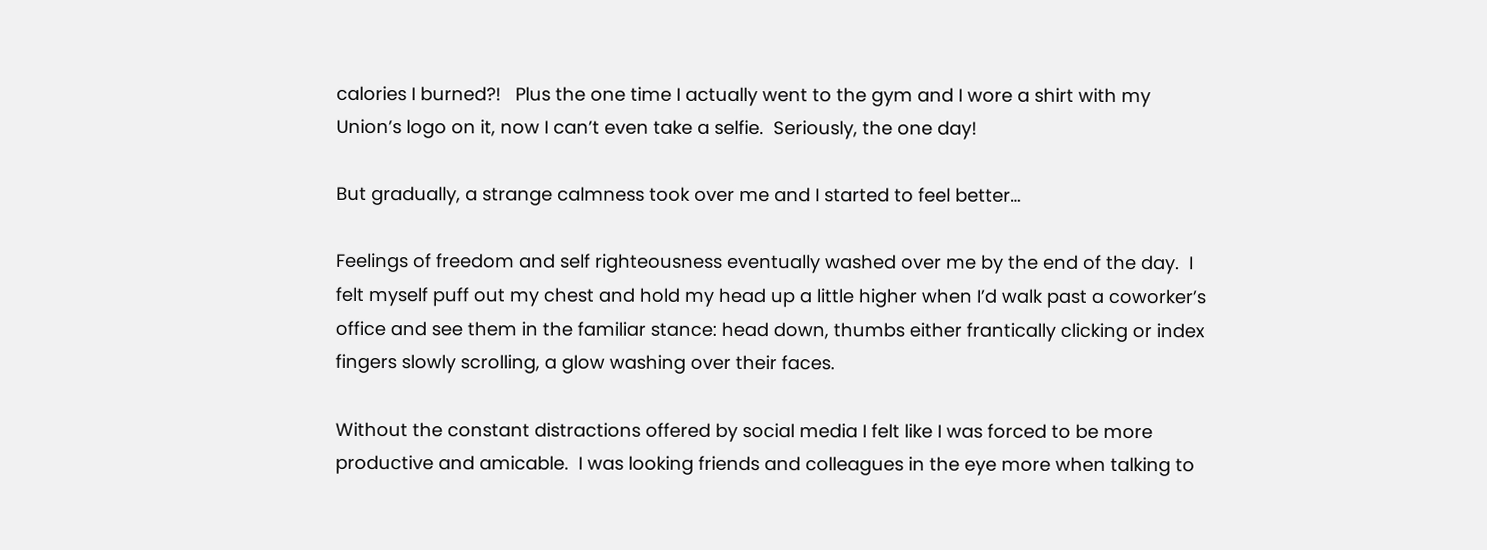calories I burned?!   Plus the one time I actually went to the gym and I wore a shirt with my Union’s logo on it, now I can’t even take a selfie.  Seriously, the one day!

But gradually, a strange calmness took over me and I started to feel better…

Feelings of freedom and self righteousness eventually washed over me by the end of the day.  I felt myself puff out my chest and hold my head up a little higher when I’d walk past a coworker’s office and see them in the familiar stance: head down, thumbs either frantically clicking or index fingers slowly scrolling, a glow washing over their faces.

Without the constant distractions offered by social media I felt like I was forced to be more productive and amicable.  I was looking friends and colleagues in the eye more when talking to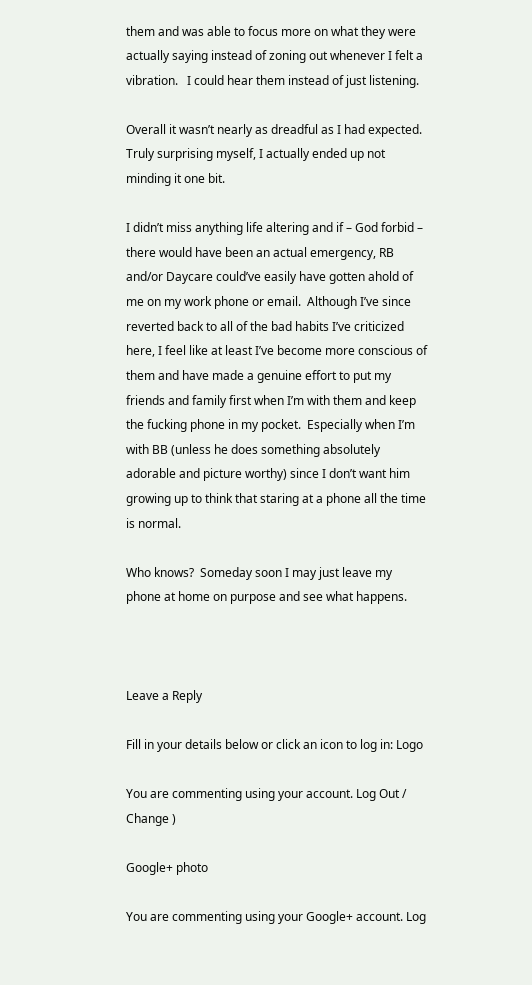them and was able to focus more on what they were actually saying instead of zoning out whenever I felt a vibration.   I could hear them instead of just listening.

Overall it wasn’t nearly as dreadful as I had expected.  Truly surprising myself, I actually ended up not minding it one bit.

I didn’t miss anything life altering and if – God forbid – there would have been an actual emergency, RB and/or Daycare could’ve easily have gotten ahold of me on my work phone or email.  Although I’ve since reverted back to all of the bad habits I’ve criticized here, I feel like at least I’ve become more conscious of them and have made a genuine effort to put my friends and family first when I’m with them and keep the fucking phone in my pocket.  Especially when I’m with BB (unless he does something absolutely adorable and picture worthy) since I don’t want him growing up to think that staring at a phone all the time is normal.

Who knows?  Someday soon I may just leave my phone at home on purpose and see what happens.



Leave a Reply

Fill in your details below or click an icon to log in: Logo

You are commenting using your account. Log Out /  Change )

Google+ photo

You are commenting using your Google+ account. Log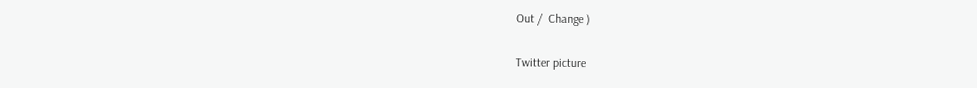Out /  Change )

Twitter picture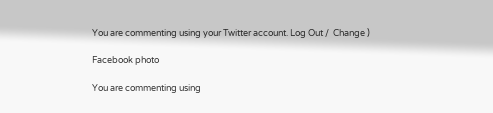You are commenting using your Twitter account. Log Out /  Change )

Facebook photo

You are commenting using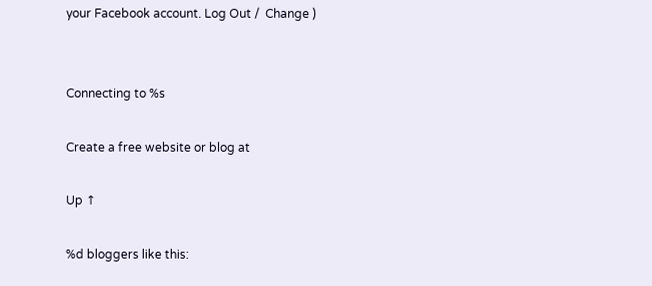your Facebook account. Log Out /  Change )


Connecting to %s

Create a free website or blog at

Up ↑

%d bloggers like this: